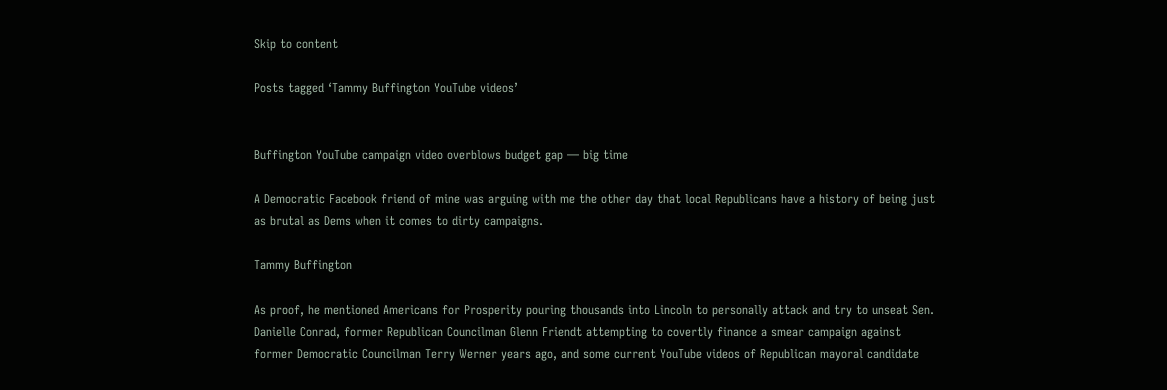Skip to content

Posts tagged ‘Tammy Buffington YouTube videos’


Buffington YouTube campaign video overblows budget gap — big time

A Democratic Facebook friend of mine was arguing with me the other day that local Republicans have a history of being just as brutal as Dems when it comes to dirty campaigns.

Tammy Buffington

As proof, he mentioned Americans for Prosperity pouring thousands into Lincoln to personally attack and try to unseat Sen. Danielle Conrad, former Republican Councilman Glenn Friendt attempting to covertly finance a smear campaign against former Democratic Councilman Terry Werner years ago, and some current YouTube videos of Republican mayoral candidate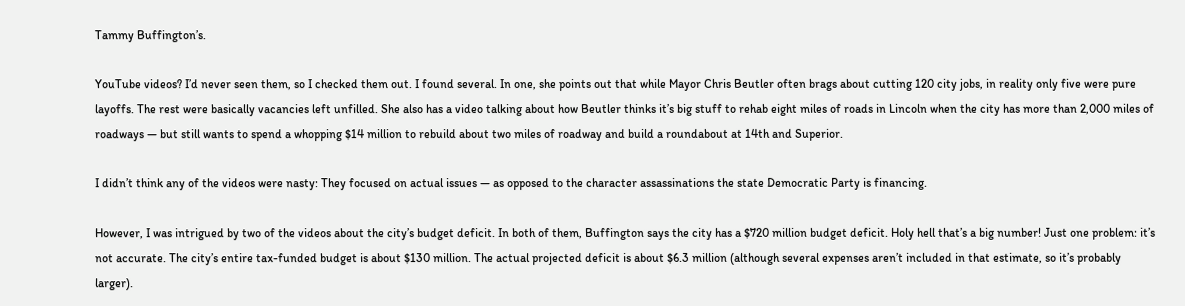Tammy Buffington’s.

YouTube videos? I’d never seen them, so I checked them out. I found several. In one, she points out that while Mayor Chris Beutler often brags about cutting 120 city jobs, in reality only five were pure layoffs. The rest were basically vacancies left unfilled. She also has a video talking about how Beutler thinks it’s big stuff to rehab eight miles of roads in Lincoln when the city has more than 2,000 miles of roadways — but still wants to spend a whopping $14 million to rebuild about two miles of roadway and build a roundabout at 14th and Superior.

I didn’t think any of the videos were nasty: They focused on actual issues — as opposed to the character assassinations the state Democratic Party is financing.

However, I was intrigued by two of the videos about the city’s budget deficit. In both of them, Buffington says the city has a $720 million budget deficit. Holy hell that’s a big number! Just one problem: it’s not accurate. The city’s entire tax-funded budget is about $130 million. The actual projected deficit is about $6.3 million (although several expenses aren’t included in that estimate, so it’s probably larger).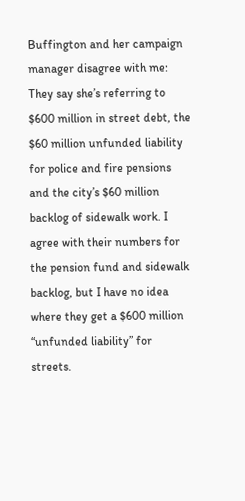Buffington and her campaign manager disagree with me: They say she’s referring to $600 million in street debt, the $60 million unfunded liability for police and fire pensions and the city’s $60 million backlog of sidewalk work. I agree with their numbers for the pension fund and sidewalk backlog, but I have no idea where they get a $600 million “unfunded liability” for streets.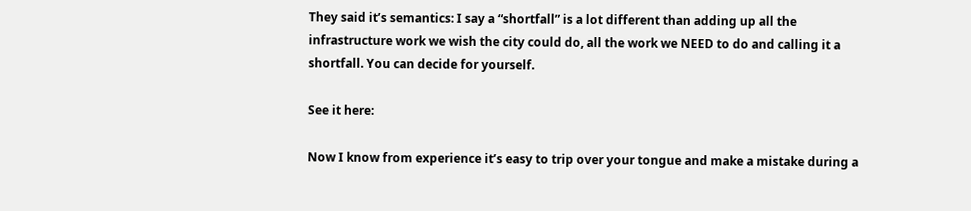They said it’s semantics: I say a “shortfall” is a lot different than adding up all the infrastructure work we wish the city could do, all the work we NEED to do and calling it a shortfall. You can decide for yourself.

See it here:

Now I know from experience it’s easy to trip over your tongue and make a mistake during a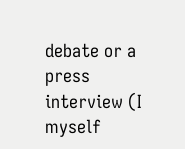debate or a press interview (I myself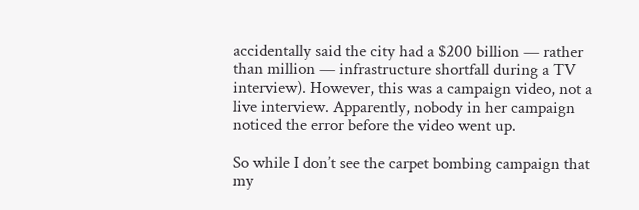accidentally said the city had a $200 billion — rather than million — infrastructure shortfall during a TV interview). However, this was a campaign video, not a live interview. Apparently, nobody in her campaign noticed the error before the video went up.

So while I don’t see the carpet bombing campaign that my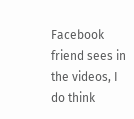Facebook friend sees in the videos, I do think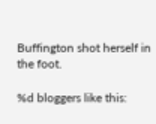Buffington shot herself in the foot.

%d bloggers like this: